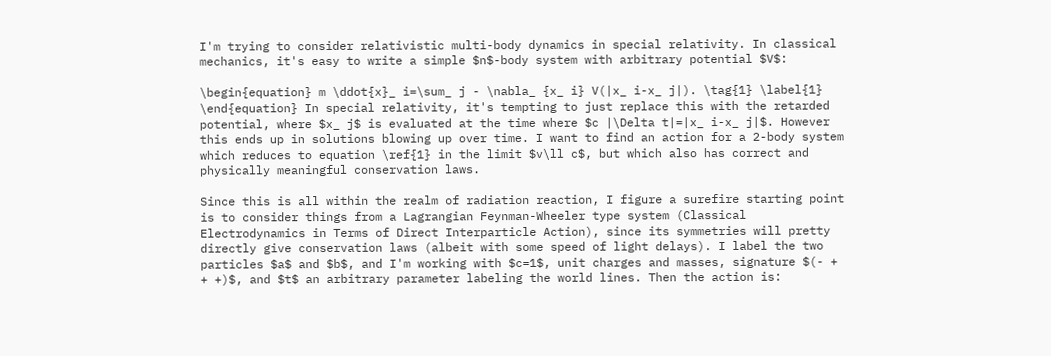I'm trying to consider relativistic multi-body dynamics in special relativity. In classical mechanics, it's easy to write a simple $n$-body system with arbitrary potential $V$:

\begin{equation} m \ddot{x}_ i=\sum_ j - \nabla_ {x_ i} V(|x_ i-x_ j|). \tag{1} \label{1} \end{equation} In special relativity, it's tempting to just replace this with the retarded potential, where $x_ j$ is evaluated at the time where $c |\Delta t|=|x_ i-x_ j|$. However this ends up in solutions blowing up over time. I want to find an action for a 2-body system which reduces to equation \ref{1} in the limit $v\ll c$, but which also has correct and physically meaningful conservation laws.

Since this is all within the realm of radiation reaction, I figure a surefire starting point is to consider things from a Lagrangian Feynman-Wheeler type system (Classical Electrodynamics in Terms of Direct Interparticle Action), since its symmetries will pretty directly give conservation laws (albeit with some speed of light delays). I label the two particles $a$ and $b$, and I'm working with $c=1$, unit charges and masses, signature $(- + + +)$, and $t$ an arbitrary parameter labeling the world lines. Then the action is: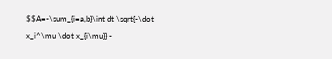$$A=-\sum_{i=a,b}\int dt \sqrt{-\dot x_i^\mu \dot x_{i\mu}} -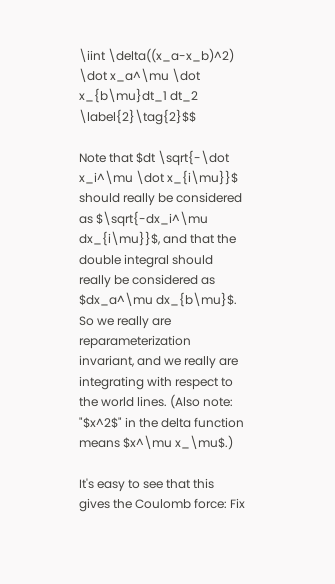\iint \delta((x_a-x_b)^2) \dot x_a^\mu \dot x_{b\mu}dt_1 dt_2 \label{2}\tag{2}$$

Note that $dt \sqrt{-\dot x_i^\mu \dot x_{i\mu}}$ should really be considered as $\sqrt{-dx_i^\mu dx_{i\mu}}$, and that the double integral should really be considered as $dx_a^\mu dx_{b\mu}$. So we really are reparameterization invariant, and we really are integrating with respect to the world lines. (Also note: "$x^2$" in the delta function means $x^\mu x_\mu$.)

It's easy to see that this gives the Coulomb force: Fix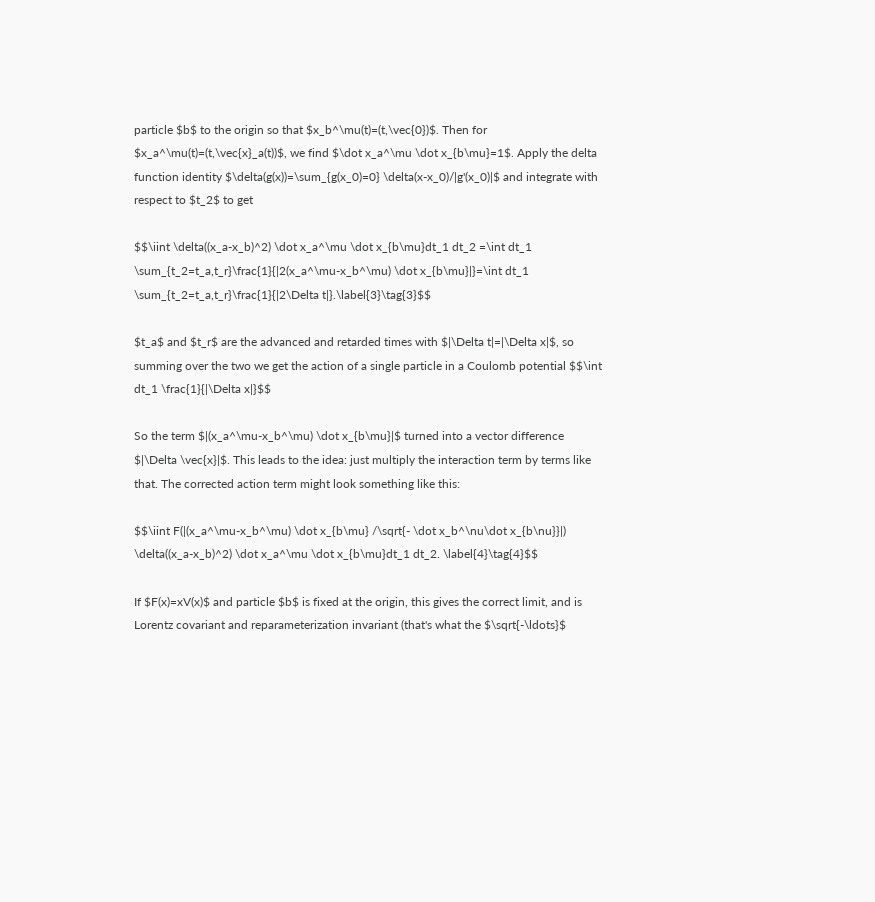particle $b$ to the origin so that $x_b^\mu(t)=(t,\vec{0})$. Then for $x_a^\mu(t)=(t,\vec{x}_a(t))$, we find $\dot x_a^\mu \dot x_{b\mu}=1$. Apply the delta function identity $\delta(g(x))=\sum_{g(x_0)=0} \delta(x-x_0)/|g'(x_0)|$ and integrate with respect to $t_2$ to get

$$\iint \delta((x_a-x_b)^2) \dot x_a^\mu \dot x_{b\mu}dt_1 dt_2 =\int dt_1 \sum_{t_2=t_a,t_r}\frac{1}{|2(x_a^\mu-x_b^\mu) \dot x_{b\mu}|}=\int dt_1 \sum_{t_2=t_a,t_r}\frac{1}{|2\Delta t|}.\label{3}\tag{3}$$

$t_a$ and $t_r$ are the advanced and retarded times with $|\Delta t|=|\Delta x|$, so summing over the two we get the action of a single particle in a Coulomb potential $$\int dt_1 \frac{1}{|\Delta x|}$$

So the term $|(x_a^\mu-x_b^\mu) \dot x_{b\mu}|$ turned into a vector difference $|\Delta \vec{x}|$. This leads to the idea: just multiply the interaction term by terms like that. The corrected action term might look something like this:

$$\iint F(|(x_a^\mu-x_b^\mu) \dot x_{b\mu} /\sqrt{- \dot x_b^\nu\dot x_{b\nu}}|) \delta((x_a-x_b)^2) \dot x_a^\mu \dot x_{b\mu}dt_1 dt_2. \label{4}\tag{4}$$

If $F(x)=xV(x)$ and particle $b$ is fixed at the origin, this gives the correct limit, and is Lorentz covariant and reparameterization invariant (that's what the $\sqrt{-\ldots}$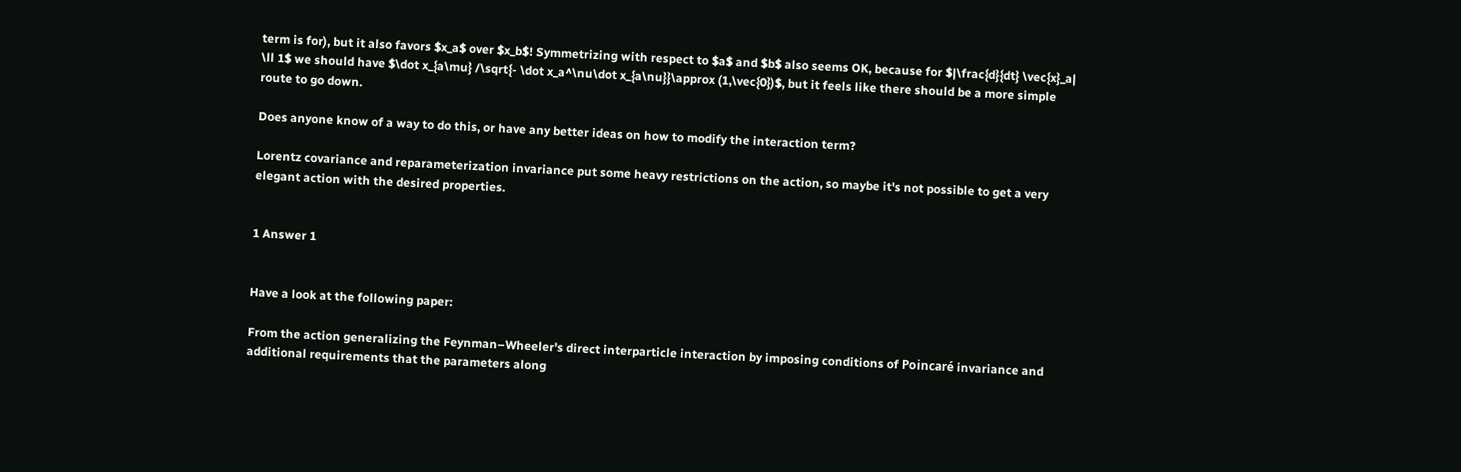term is for), but it also favors $x_a$ over $x_b$! Symmetrizing with respect to $a$ and $b$ also seems OK, because for $|\frac{d}{dt} \vec{x}_a| \ll 1$ we should have $\dot x_{a\mu} /\sqrt{- \dot x_a^\nu\dot x_{a\nu}}\approx (1,\vec{0})$, but it feels like there should be a more simple route to go down.

Does anyone know of a way to do this, or have any better ideas on how to modify the interaction term?

Lorentz covariance and reparameterization invariance put some heavy restrictions on the action, so maybe it's not possible to get a very elegant action with the desired properties.


1 Answer 1


Have a look at the following paper:

From the action generalizing the Feynman–Wheeler's direct interparticle interaction by imposing conditions of Poincaré invariance and additional requirements that the parameters along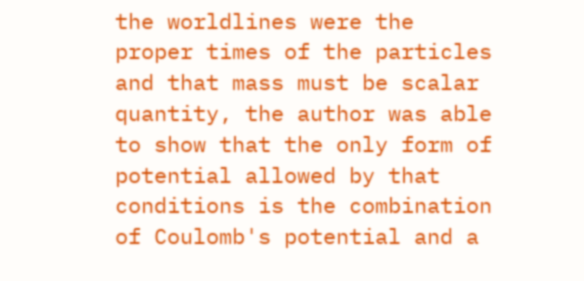the worldlines were the proper times of the particles and that mass must be scalar quantity, the author was able to show that the only form of potential allowed by that conditions is the combination of Coulomb's potential and a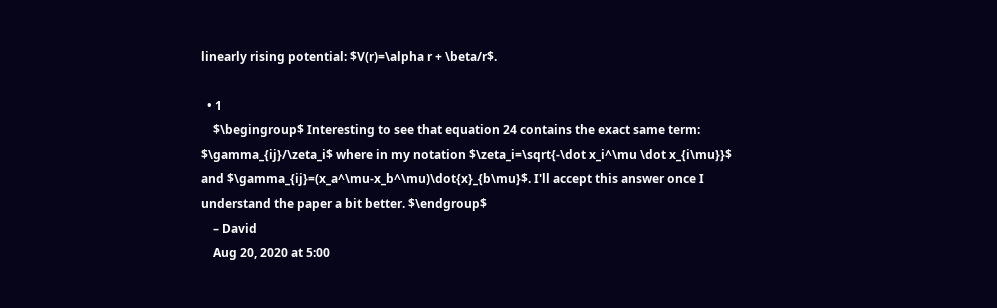linearly rising potential: $V(r)=\alpha r + \beta/r$.

  • 1
    $\begingroup$ Interesting to see that equation 24 contains the exact same term: $\gamma_{ij}/\zeta_i$ where in my notation $\zeta_i=\sqrt{-\dot x_i^\mu \dot x_{i\mu}}$ and $\gamma_{ij}=(x_a^\mu-x_b^\mu)\dot{x}_{b\mu}$. I'll accept this answer once I understand the paper a bit better. $\endgroup$
    – David
    Aug 20, 2020 at 5:00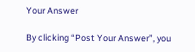Your Answer

By clicking “Post Your Answer”, you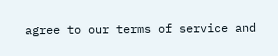agree to our terms of service and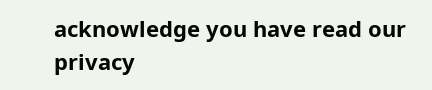acknowledge you have read our privacy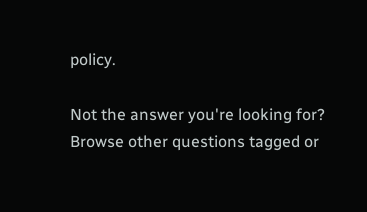policy.

Not the answer you're looking for? Browse other questions tagged or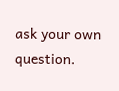ask your own question.